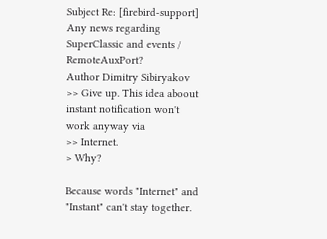Subject Re: [firebird-support] Any news regarding SuperClassic and events / RemoteAuxPort?
Author Dimitry Sibiryakov
>> Give up. This idea aboout instant notification won't work anyway via
>> Internet.
> Why?

Because words "Internet" and "Instant" can't stay together.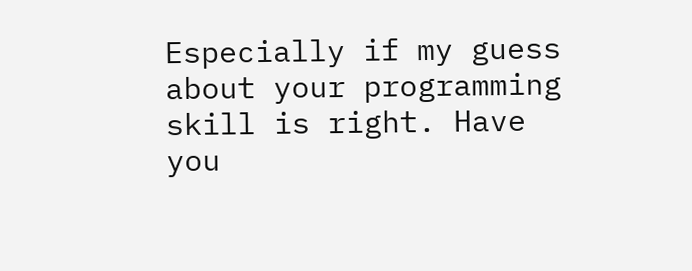Especially if my guess about your programming skill is right. Have you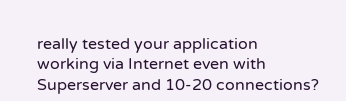really tested your application working via Internet even with
Superserver and 10-20 connections?